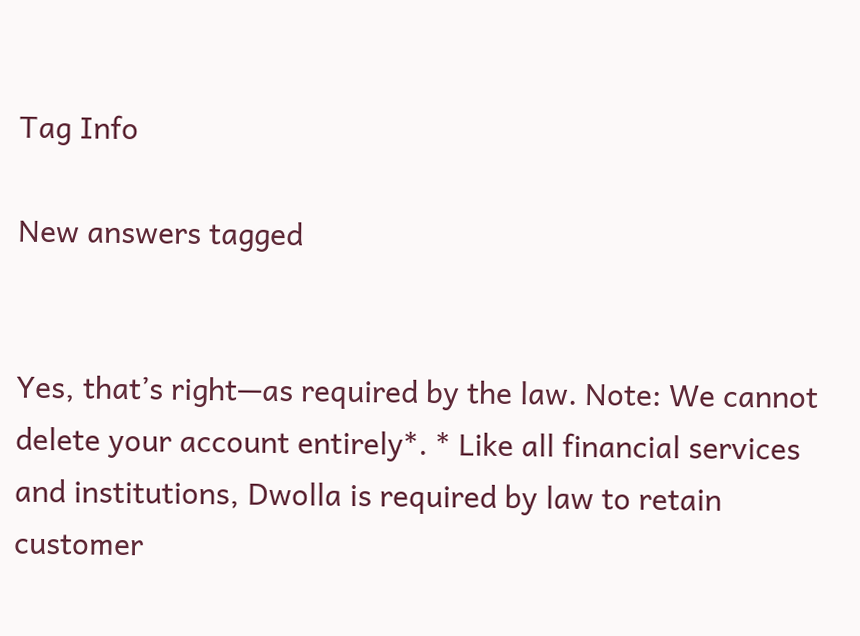Tag Info

New answers tagged


Yes, that’s right—as required by the law. Note: We cannot delete your account entirely*. * Like all financial services and institutions, Dwolla is required by law to retain customer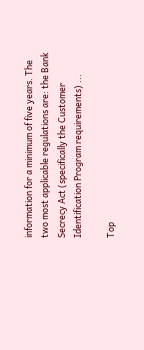information for a minimum of five years. The two most applicable regulations are: the Bank Secrecy Act (specifically the Customer Identification Program requirements) ...

Top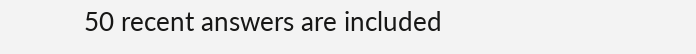50 recent answers are included